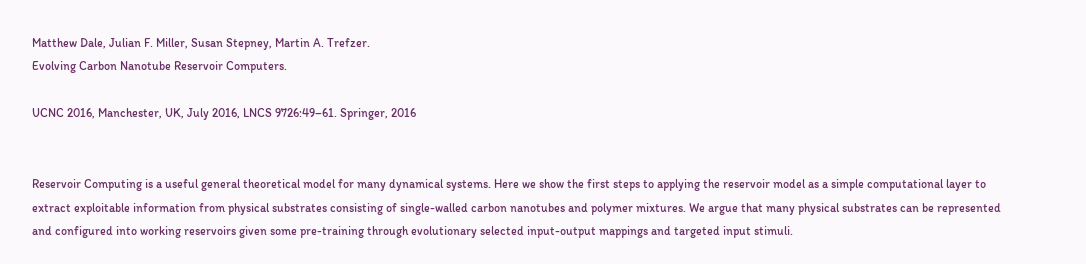Matthew Dale, Julian F. Miller, Susan Stepney, Martin A. Trefzer.
Evolving Carbon Nanotube Reservoir Computers.

UCNC 2016, Manchester, UK, July 2016, LNCS 9726:49–61. Springer, 2016


Reservoir Computing is a useful general theoretical model for many dynamical systems. Here we show the first steps to applying the reservoir model as a simple computational layer to extract exploitable information from physical substrates consisting of single-walled carbon nanotubes and polymer mixtures. We argue that many physical substrates can be represented and configured into working reservoirs given some pre-training through evolutionary selected input-output mappings and targeted input stimuli.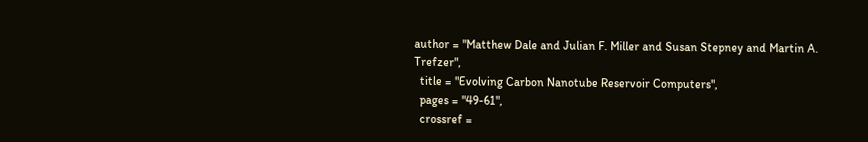author = "Matthew Dale and Julian F. Miller and Susan Stepney and Martin A. Trefzer",
  title = "Evolving Carbon Nanotube Reservoir Computers",
  pages = "49-61",
  crossref =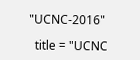"UCNC-2016"

  title = "UCNC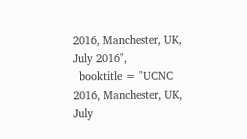2016, Manchester, UK, July 2016",
  booktitle = "UCNC 2016, Manchester, UK, July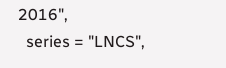2016",
  series = "LNCS",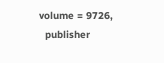volume = 9726,
  publisher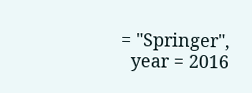= "Springer",
  year = 2016